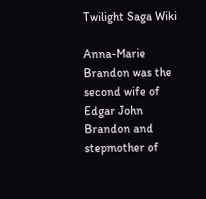Twilight Saga Wiki

Anna-Marie Brandon was the second wife of Edgar John Brandon and stepmother of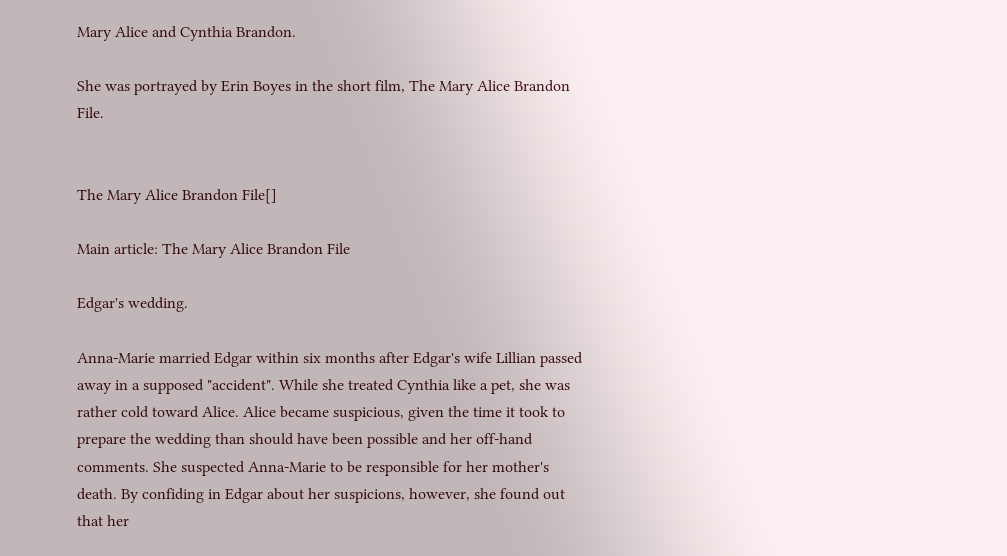Mary Alice and Cynthia Brandon.

She was portrayed by Erin Boyes in the short film, The Mary Alice Brandon File.


The Mary Alice Brandon File[]

Main article: The Mary Alice Brandon File

Edgar's wedding.

Anna-Marie married Edgar within six months after Edgar's wife Lillian passed away in a supposed "accident". While she treated Cynthia like a pet, she was rather cold toward Alice. Alice became suspicious, given the time it took to prepare the wedding than should have been possible and her off-hand comments. She suspected Anna-Marie to be responsible for her mother's death. By confiding in Edgar about her suspicions, however, she found out that her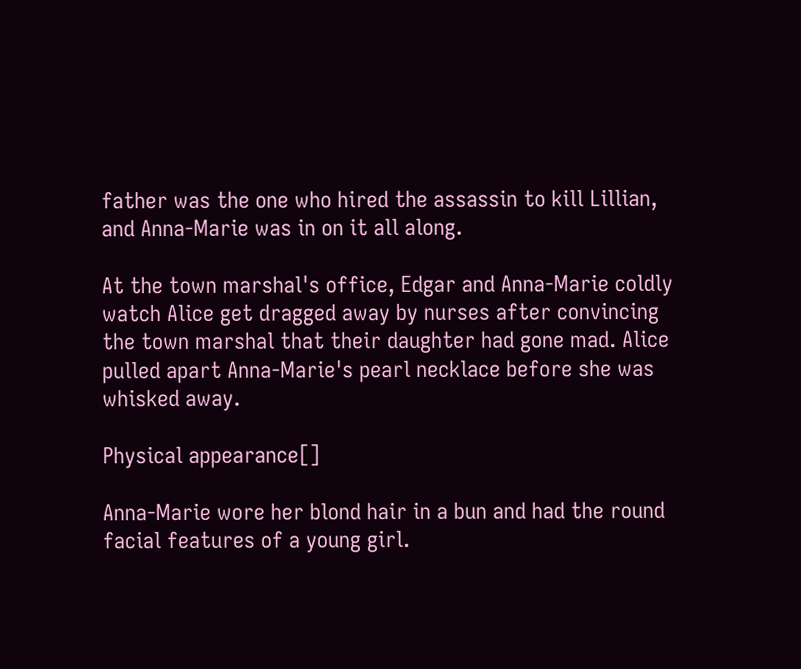father was the one who hired the assassin to kill Lillian, and Anna-Marie was in on it all along.

At the town marshal's office, Edgar and Anna-Marie coldly watch Alice get dragged away by nurses after convincing the town marshal that their daughter had gone mad. Alice pulled apart Anna-Marie's pearl necklace before she was whisked away.

Physical appearance[]

Anna-Marie wore her blond hair in a bun and had the round facial features of a young girl.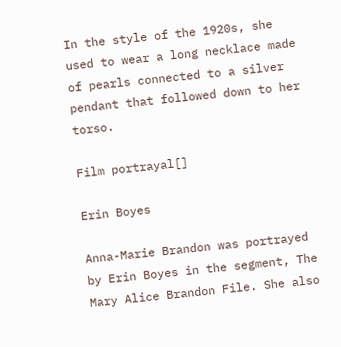In the style of the 1920s, she used to wear a long necklace made of pearls connected to a silver pendant that followed down to her torso.

Film portrayal[]

Erin Boyes

Anna-Marie Brandon was portrayed by Erin Boyes in the segment, The Mary Alice Brandon File. She also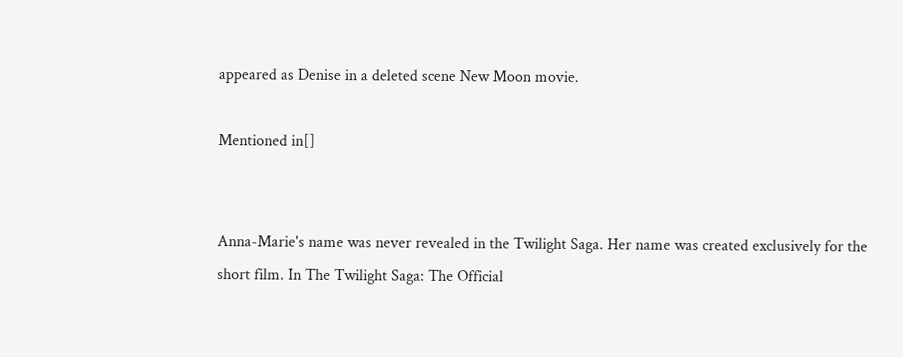appeared as Denise in a deleted scene New Moon movie.

Mentioned in[]


Anna-Marie's name was never revealed in the Twilight Saga. Her name was created exclusively for the short film. In The Twilight Saga: The Official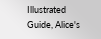Illustrated Guide, Alice's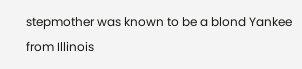stepmother was known to be a blond Yankee from Illinois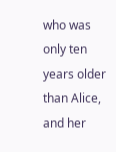who was only ten years older than Alice, and her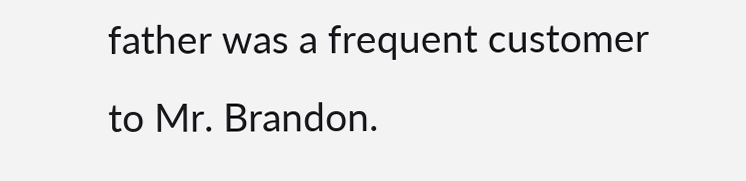father was a frequent customer to Mr. Brandon.